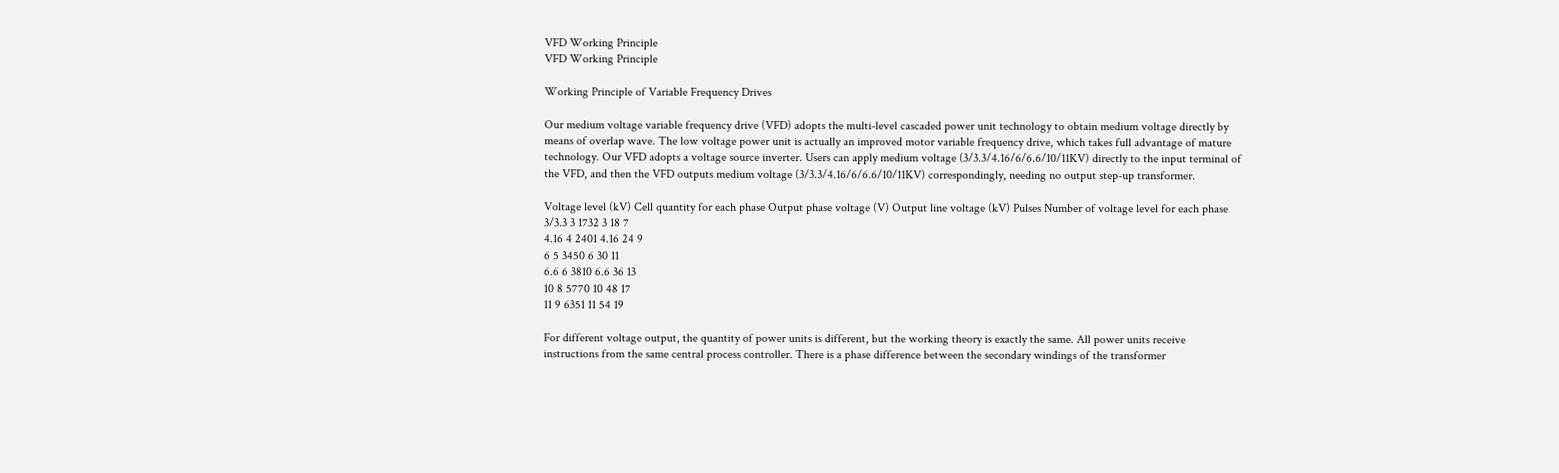VFD Working Principle
VFD Working Principle

Working Principle of Variable Frequency Drives

Our medium voltage variable frequency drive (VFD) adopts the multi-level cascaded power unit technology to obtain medium voltage directly by means of overlap wave. The low voltage power unit is actually an improved motor variable frequency drive, which takes full advantage of mature technology. Our VFD adopts a voltage source inverter. Users can apply medium voltage (3/3.3/4.16/6/6.6/10/11KV) directly to the input terminal of the VFD, and then the VFD outputs medium voltage (3/3.3/4.16/6/6.6/10/11KV) correspondingly, needing no output step-up transformer.

Voltage level (kV) Cell quantity for each phase Output phase voltage (V) Output line voltage (kV) Pulses Number of voltage level for each phase
3/3.3 3 1732 3 18 7
4.16 4 2401 4.16 24 9
6 5 3450 6 30 11
6.6 6 3810 6.6 36 13
10 8 5770 10 48 17
11 9 6351 11 54 19

For different voltage output, the quantity of power units is different, but the working theory is exactly the same. All power units receive instructions from the same central process controller. There is a phase difference between the secondary windings of the transformer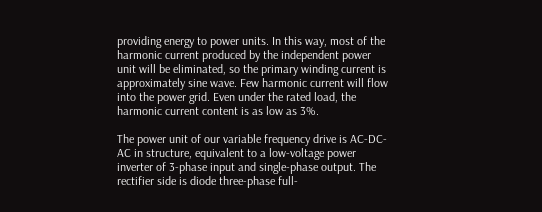providing energy to power units. In this way, most of the harmonic current produced by the independent power unit will be eliminated, so the primary winding current is approximately sine wave. Few harmonic current will flow into the power grid. Even under the rated load, the harmonic current content is as low as 3%.

The power unit of our variable frequency drive is AC-DC-AC in structure, equivalent to a low-voltage power inverter of 3-phase input and single-phase output. The rectifier side is diode three-phase full-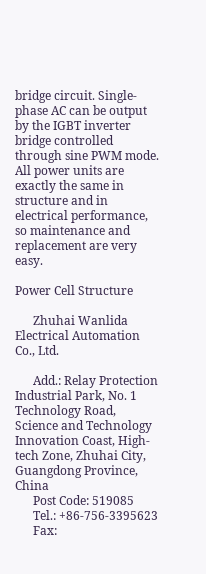bridge circuit. Single-phase AC can be output by the IGBT inverter bridge controlled through sine PWM mode. All power units are exactly the same in structure and in electrical performance, so maintenance and replacement are very easy.

Power Cell Structure

      Zhuhai Wanlida Electrical Automation Co., Ltd.

      Add.: Relay Protection Industrial Park, No. 1 Technology Road, Science and Technology Innovation Coast, High-tech Zone, Zhuhai City, Guangdong Province, China
      Post Code: 519085
      Tel.: +86-756-3395623
      Fax: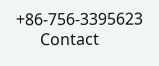+86-756-3395623
      Contact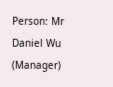Person: Mr Daniel Wu (Manager)